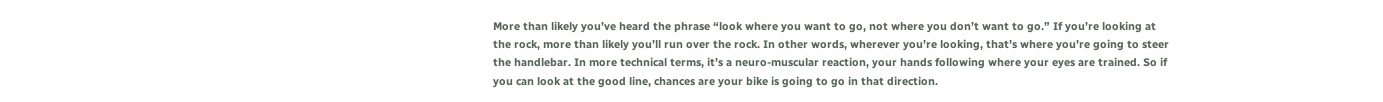More than likely you’ve heard the phrase “look where you want to go, not where you don’t want to go.” If you’re looking at the rock, more than likely you’ll run over the rock. In other words, wherever you’re looking, that’s where you’re going to steer the handlebar. In more technical terms, it’s a neuro-muscular reaction, your hands following where your eyes are trained. So if you can look at the good line, chances are your bike is going to go in that direction.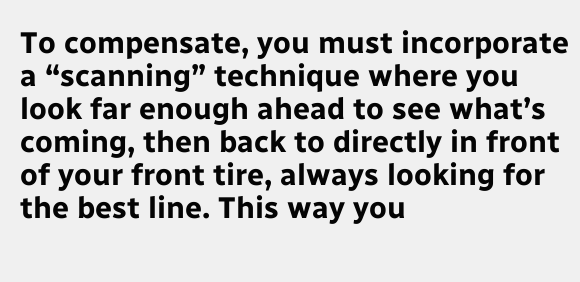To compensate, you must incorporate a “scanning” technique where you look far enough ahead to see what’s coming, then back to directly in front of your front tire, always looking for the best line. This way you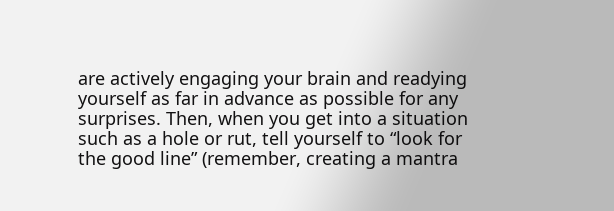are actively engaging your brain and readying yourself as far in advance as possible for any surprises. Then, when you get into a situation such as a hole or rut, tell yourself to “look for the good line” (remember, creating a mantra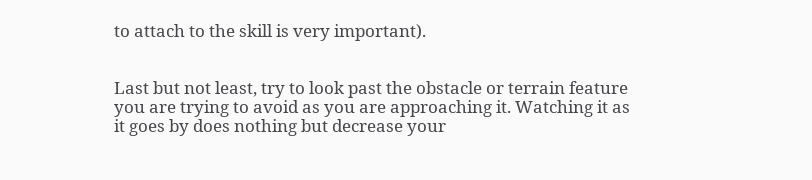to attach to the skill is very important).


Last but not least, try to look past the obstacle or terrain feature you are trying to avoid as you are approaching it. Watching it as it goes by does nothing but decrease your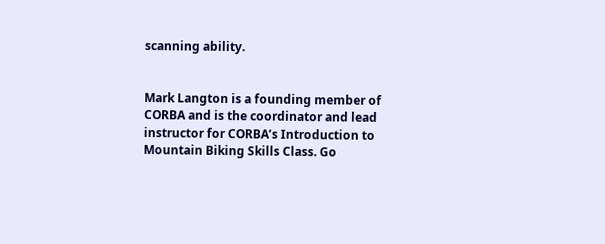scanning ability.


Mark Langton is a founding member of CORBA and is the coordinator and lead instructor for CORBA’s Introduction to Mountain Biking Skills Class. Go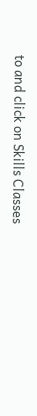to and click on Skills Classes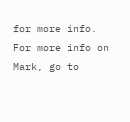for more info. For more info on Mark, go to